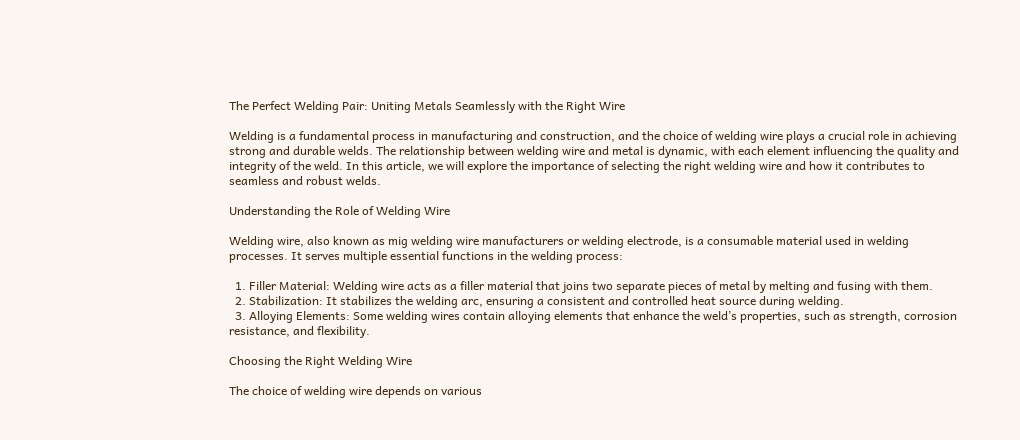The Perfect Welding Pair: Uniting Metals Seamlessly with the Right Wire

Welding is a fundamental process in manufacturing and construction, and the choice of welding wire plays a crucial role in achieving strong and durable welds. The relationship between welding wire and metal is dynamic, with each element influencing the quality and integrity of the weld. In this article, we will explore the importance of selecting the right welding wire and how it contributes to seamless and robust welds.

Understanding the Role of Welding Wire

Welding wire, also known as mig welding wire manufacturers or welding electrode, is a consumable material used in welding processes. It serves multiple essential functions in the welding process:

  1. Filler Material: Welding wire acts as a filler material that joins two separate pieces of metal by melting and fusing with them.
  2. Stabilization: It stabilizes the welding arc, ensuring a consistent and controlled heat source during welding.
  3. Alloying Elements: Some welding wires contain alloying elements that enhance the weld’s properties, such as strength, corrosion resistance, and flexibility.

Choosing the Right Welding Wire

The choice of welding wire depends on various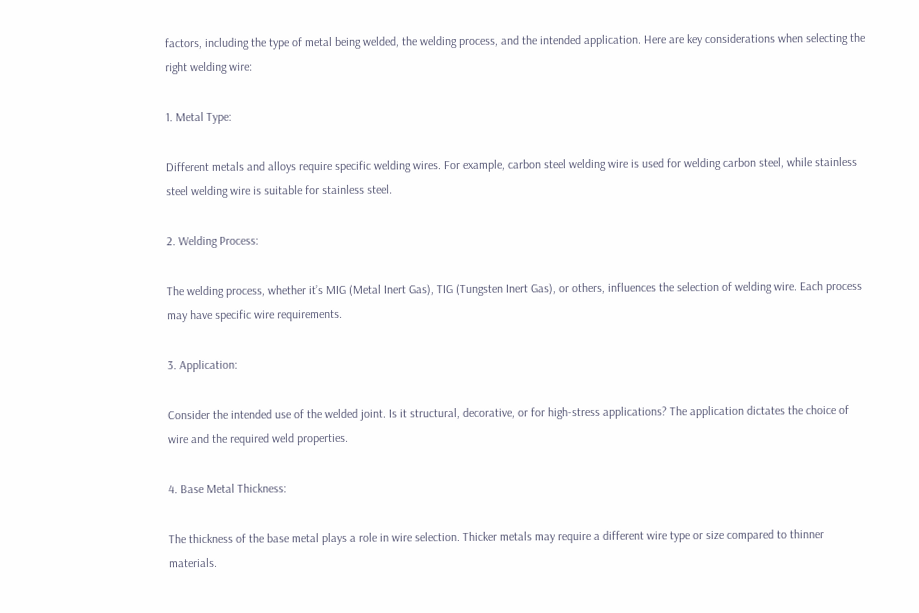factors, including the type of metal being welded, the welding process, and the intended application. Here are key considerations when selecting the right welding wire:

1. Metal Type:

Different metals and alloys require specific welding wires. For example, carbon steel welding wire is used for welding carbon steel, while stainless steel welding wire is suitable for stainless steel.

2. Welding Process:

The welding process, whether it’s MIG (Metal Inert Gas), TIG (Tungsten Inert Gas), or others, influences the selection of welding wire. Each process may have specific wire requirements.

3. Application:

Consider the intended use of the welded joint. Is it structural, decorative, or for high-stress applications? The application dictates the choice of wire and the required weld properties.

4. Base Metal Thickness:

The thickness of the base metal plays a role in wire selection. Thicker metals may require a different wire type or size compared to thinner materials.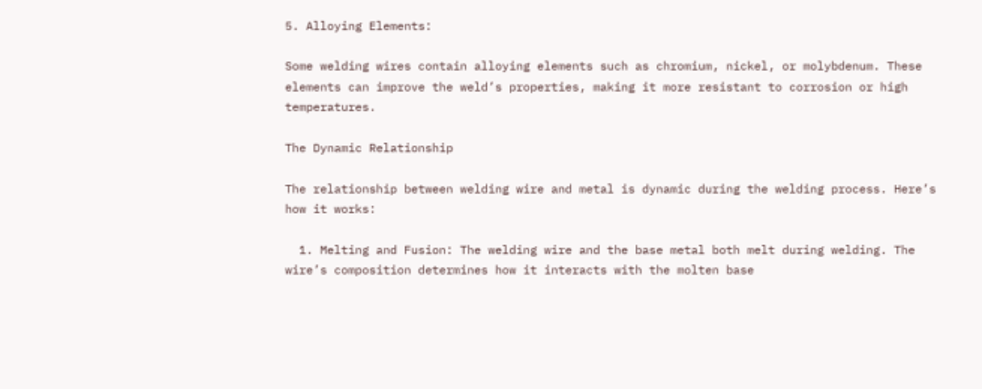5. Alloying Elements:

Some welding wires contain alloying elements such as chromium, nickel, or molybdenum. These elements can improve the weld’s properties, making it more resistant to corrosion or high temperatures.

The Dynamic Relationship

The relationship between welding wire and metal is dynamic during the welding process. Here’s how it works:

  1. Melting and Fusion: The welding wire and the base metal both melt during welding. The wire’s composition determines how it interacts with the molten base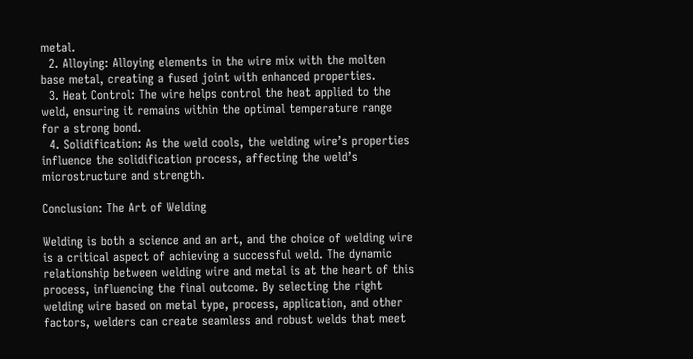metal.
  2. Alloying: Alloying elements in the wire mix with the molten base metal, creating a fused joint with enhanced properties.
  3. Heat Control: The wire helps control the heat applied to the weld, ensuring it remains within the optimal temperature range for a strong bond.
  4. Solidification: As the weld cools, the welding wire’s properties influence the solidification process, affecting the weld’s microstructure and strength.

Conclusion: The Art of Welding

Welding is both a science and an art, and the choice of welding wire is a critical aspect of achieving a successful weld. The dynamic relationship between welding wire and metal is at the heart of this process, influencing the final outcome. By selecting the right welding wire based on metal type, process, application, and other factors, welders can create seamless and robust welds that meet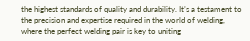the highest standards of quality and durability. It’s a testament to the precision and expertise required in the world of welding, where the perfect welding pair is key to uniting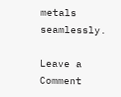metals seamlessly.

Leave a Comment